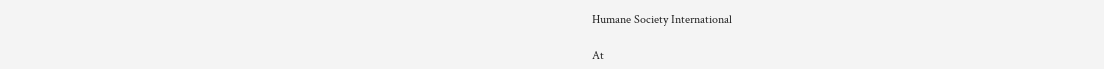Humane Society International

At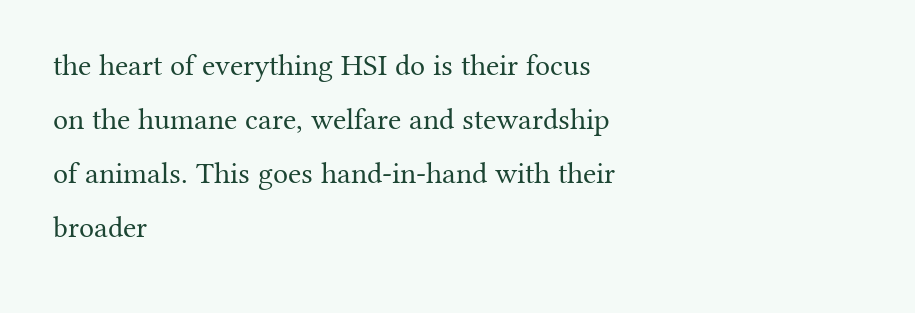the heart of everything HSI do is their focus on the humane care, welfare and stewardship of animals. This goes hand-in-hand with their broader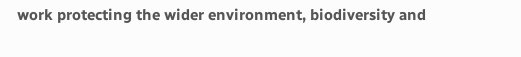work protecting the wider environment, biodiversity and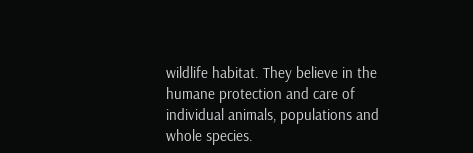wildlife habitat. They believe in the humane protection and care of individual animals, populations and whole species.